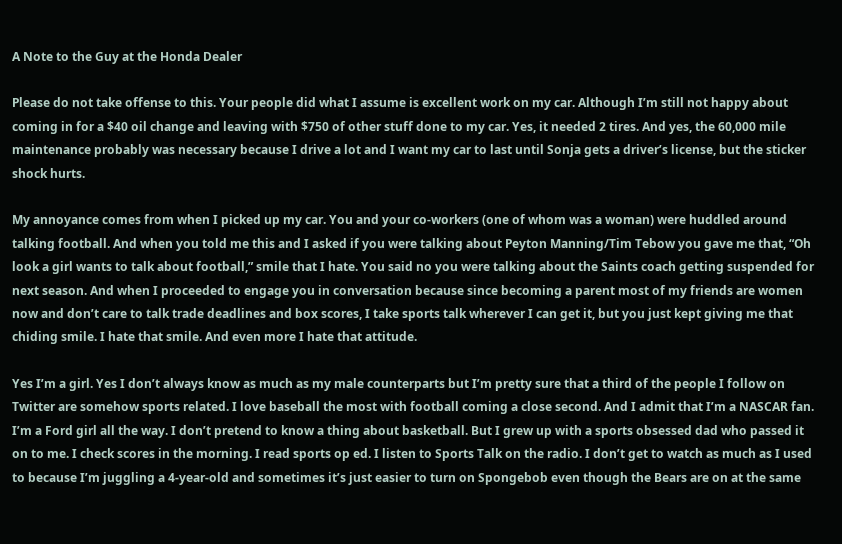A Note to the Guy at the Honda Dealer

Please do not take offense to this. Your people did what I assume is excellent work on my car. Although I’m still not happy about coming in for a $40 oil change and leaving with $750 of other stuff done to my car. Yes, it needed 2 tires. And yes, the 60,000 mile maintenance probably was necessary because I drive a lot and I want my car to last until Sonja gets a driver’s license, but the sticker shock hurts.

My annoyance comes from when I picked up my car. You and your co-workers (one of whom was a woman) were huddled around talking football. And when you told me this and I asked if you were talking about Peyton Manning/Tim Tebow you gave me that, “Oh look a girl wants to talk about football,” smile that I hate. You said no you were talking about the Saints coach getting suspended for next season. And when I proceeded to engage you in conversation because since becoming a parent most of my friends are women now and don’t care to talk trade deadlines and box scores, I take sports talk wherever I can get it, but you just kept giving me that chiding smile. I hate that smile. And even more I hate that attitude.

Yes I’m a girl. Yes I don’t always know as much as my male counterparts but I’m pretty sure that a third of the people I follow on Twitter are somehow sports related. I love baseball the most with football coming a close second. And I admit that I’m a NASCAR fan. I’m a Ford girl all the way. I don’t pretend to know a thing about basketball. But I grew up with a sports obsessed dad who passed it on to me. I check scores in the morning. I read sports op ed. I listen to Sports Talk on the radio. I don’t get to watch as much as I used to because I’m juggling a 4-year-old and sometimes it’s just easier to turn on Spongebob even though the Bears are on at the same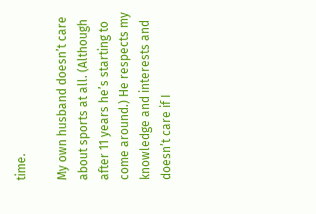time.

My own husband doesn’t care about sports at all. (Although after 11 years he’s starting to come around.) He respects my knowledge and interests and doesn’t care if I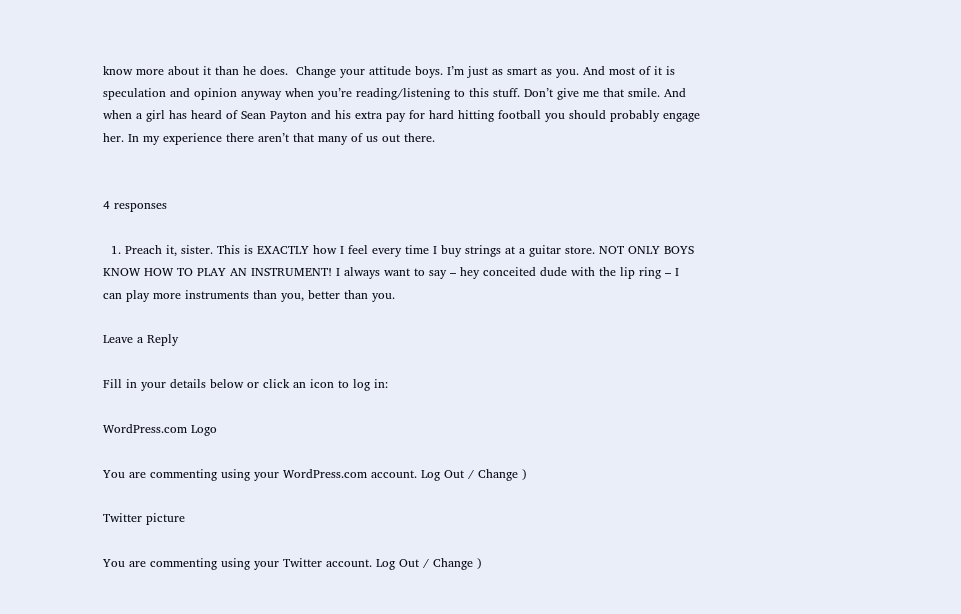know more about it than he does.  Change your attitude boys. I’m just as smart as you. And most of it is speculation and opinion anyway when you’re reading/listening to this stuff. Don’t give me that smile. And when a girl has heard of Sean Payton and his extra pay for hard hitting football you should probably engage her. In my experience there aren’t that many of us out there.


4 responses

  1. Preach it, sister. This is EXACTLY how I feel every time I buy strings at a guitar store. NOT ONLY BOYS KNOW HOW TO PLAY AN INSTRUMENT! I always want to say – hey conceited dude with the lip ring – I can play more instruments than you, better than you.

Leave a Reply

Fill in your details below or click an icon to log in:

WordPress.com Logo

You are commenting using your WordPress.com account. Log Out / Change )

Twitter picture

You are commenting using your Twitter account. Log Out / Change )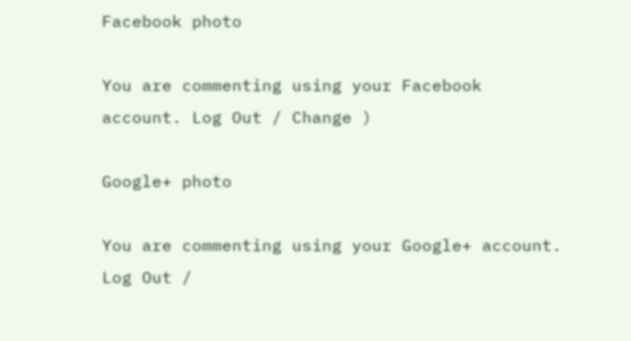Facebook photo

You are commenting using your Facebook account. Log Out / Change )

Google+ photo

You are commenting using your Google+ account. Log Out /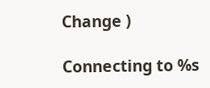Change )

Connecting to %s